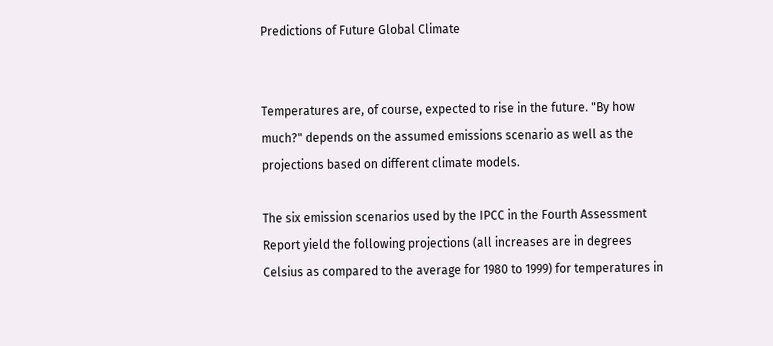Predictions of Future Global Climate


Temperatures are, of course, expected to rise in the future. "By how much?" depends on the assumed emissions scenario as well as the projections based on different climate models.

The six emission scenarios used by the IPCC in the Fourth Assessment Report yield the following projections (all increases are in degrees Celsius as compared to the average for 1980 to 1999) for temperatures in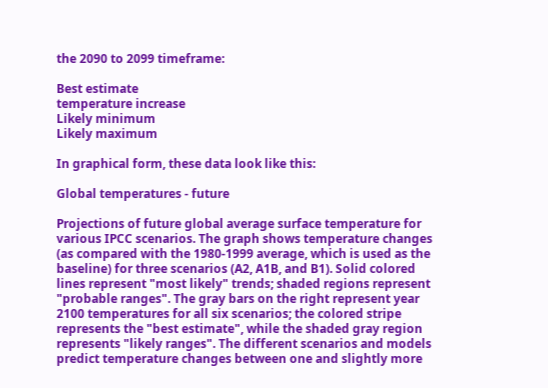the 2090 to 2099 timeframe:

Best estimate
temperature increase
Likely minimum
Likely maximum

In graphical form, these data look like this:

Global temperatures - future

Projections of future global average surface temperature for various IPCC scenarios. The graph shows temperature changes (as compared with the 1980-1999 average, which is used as the baseline) for three scenarios (A2, A1B, and B1). Solid colored lines represent "most likely" trends; shaded regions represent "probable ranges". The gray bars on the right represent year 2100 temperatures for all six scenarios; the colored stripe represents the "best estimate", while the shaded gray region represents "likely ranges". The different scenarios and models predict temperature changes between one and slightly more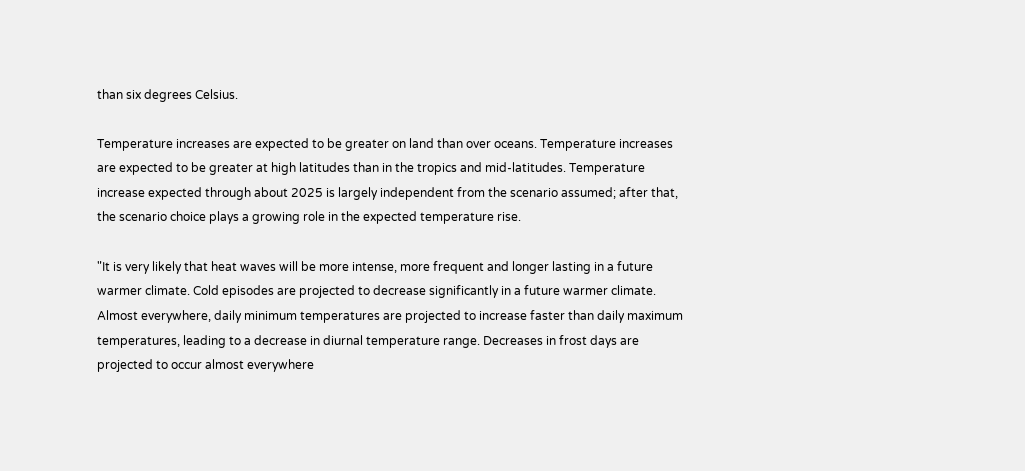than six degrees Celsius.

Temperature increases are expected to be greater on land than over oceans. Temperature increases are expected to be greater at high latitudes than in the tropics and mid-latitudes. Temperature increase expected through about 2025 is largely independent from the scenario assumed; after that, the scenario choice plays a growing role in the expected temperature rise.

"It is very likely that heat waves will be more intense, more frequent and longer lasting in a future warmer climate. Cold episodes are projected to decrease significantly in a future warmer climate. Almost everywhere, daily minimum temperatures are projected to increase faster than daily maximum temperatures, leading to a decrease in diurnal temperature range. Decreases in frost days are projected to occur almost everywhere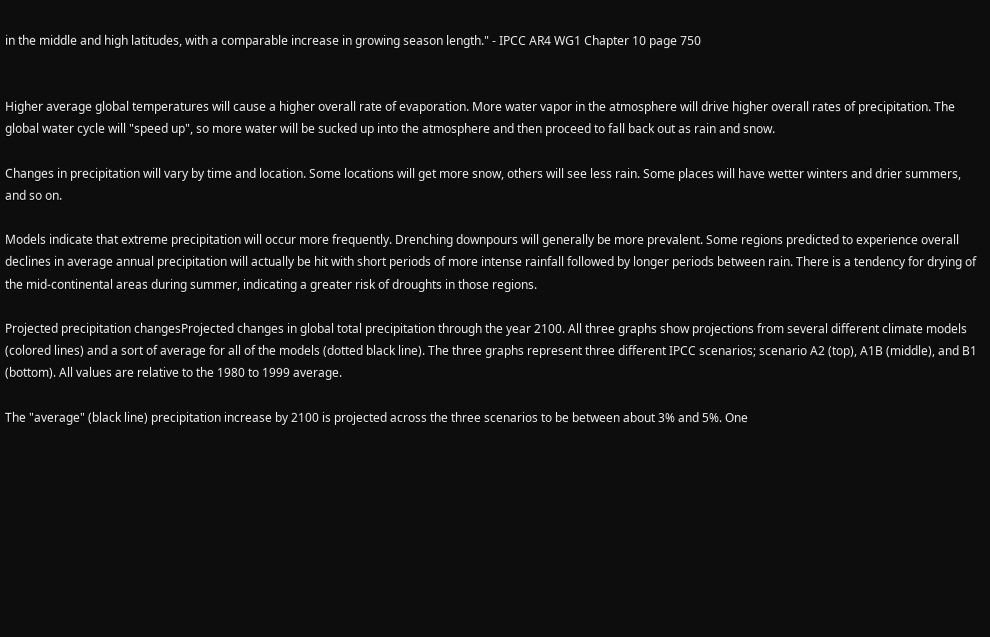in the middle and high latitudes, with a comparable increase in growing season length." - IPCC AR4 WG1 Chapter 10 page 750


Higher average global temperatures will cause a higher overall rate of evaporation. More water vapor in the atmosphere will drive higher overall rates of precipitation. The global water cycle will "speed up", so more water will be sucked up into the atmosphere and then proceed to fall back out as rain and snow.

Changes in precipitation will vary by time and location. Some locations will get more snow, others will see less rain. Some places will have wetter winters and drier summers, and so on.

Models indicate that extreme precipitation will occur more frequently. Drenching downpours will generally be more prevalent. Some regions predicted to experience overall declines in average annual precipitation will actually be hit with short periods of more intense rainfall followed by longer periods between rain. There is a tendency for drying of the mid-continental areas during summer, indicating a greater risk of droughts in those regions.

Projected precipitation changesProjected changes in global total precipitation through the year 2100. All three graphs show projections from several different climate models (colored lines) and a sort of average for all of the models (dotted black line). The three graphs represent three different IPCC scenarios; scenario A2 (top), A1B (middle), and B1 (bottom). All values are relative to the 1980 to 1999 average.

The "average" (black line) precipitation increase by 2100 is projected across the three scenarios to be between about 3% and 5%. One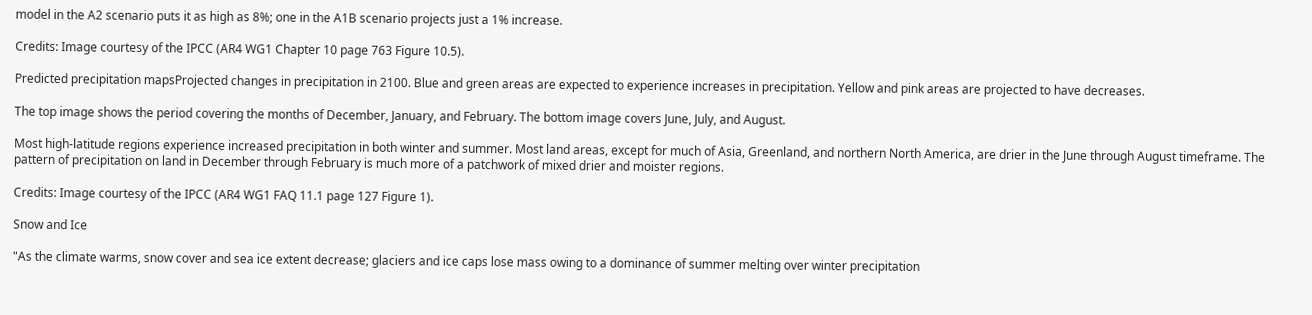model in the A2 scenario puts it as high as 8%; one in the A1B scenario projects just a 1% increase.

Credits: Image courtesy of the IPCC (AR4 WG1 Chapter 10 page 763 Figure 10.5).

Predicted precipitation mapsProjected changes in precipitation in 2100. Blue and green areas are expected to experience increases in precipitation. Yellow and pink areas are projected to have decreases.

The top image shows the period covering the months of December, January, and February. The bottom image covers June, July, and August.

Most high-latitude regions experience increased precipitation in both winter and summer. Most land areas, except for much of Asia, Greenland, and northern North America, are drier in the June through August timeframe. The pattern of precipitation on land in December through February is much more of a patchwork of mixed drier and moister regions.

Credits: Image courtesy of the IPCC (AR4 WG1 FAQ 11.1 page 127 Figure 1).

Snow and Ice

"As the climate warms, snow cover and sea ice extent decrease; glaciers and ice caps lose mass owing to a dominance of summer melting over winter precipitation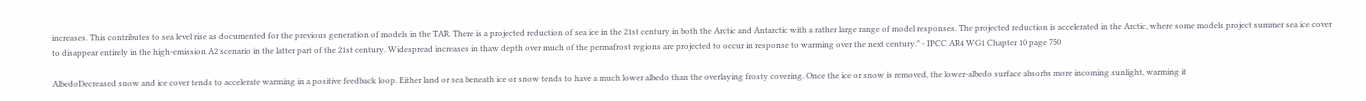increases. This contributes to sea level rise as documented for the previous generation of models in the TAR. There is a projected reduction of sea ice in the 21st century in both the Arctic and Antarctic with a rather large range of model responses. The projected reduction is accelerated in the Arctic, where some models project summer sea ice cover to disappear entirely in the high-emission A2 scenario in the latter part of the 21st century. Widespread increases in thaw depth over much of the permafrost regions are projected to occur in response to warming over the next century." - IPCC AR4 WG1 Chapter 10 page 750

AlbedoDecreased snow and ice cover tends to accelerate warming in a positive feedback loop. Either land or sea beneath ice or snow tends to have a much lower albedo than the overlaying frosty covering. Once the ice or snow is removed, the lower-albedo surface absorbs more incoming sunlight, warming it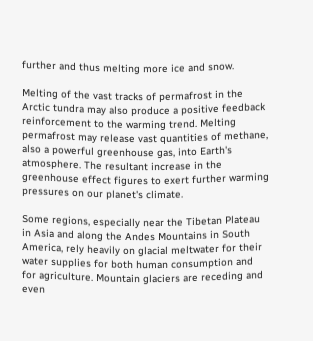further and thus melting more ice and snow.

Melting of the vast tracks of permafrost in the Arctic tundra may also produce a positive feedback reinforcement to the warming trend. Melting permafrost may release vast quantities of methane, also a powerful greenhouse gas, into Earth's atmosphere. The resultant increase in the greenhouse effect figures to exert further warming pressures on our planet's climate.

Some regions, especially near the Tibetan Plateau in Asia and along the Andes Mountains in South America, rely heavily on glacial meltwater for their water supplies for both human consumption and for agriculture. Mountain glaciers are receding and even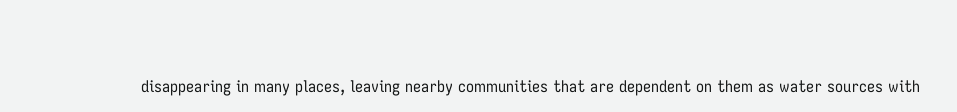disappearing in many places, leaving nearby communities that are dependent on them as water sources with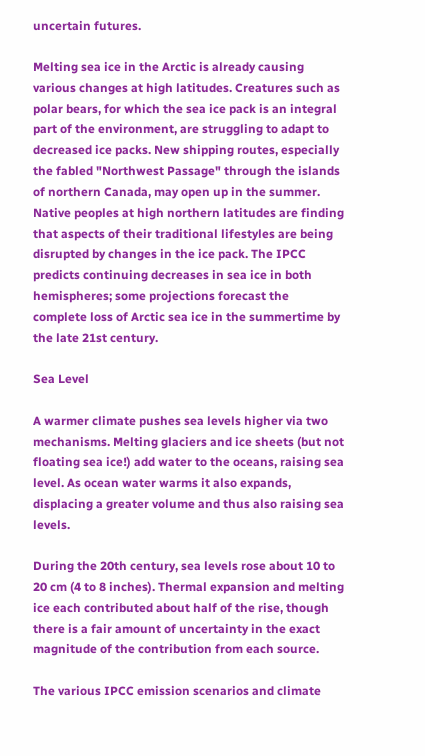uncertain futures.

Melting sea ice in the Arctic is already causing various changes at high latitudes. Creatures such as polar bears, for which the sea ice pack is an integral part of the environment, are struggling to adapt to decreased ice packs. New shipping routes, especially the fabled "Northwest Passage" through the islands of northern Canada, may open up in the summer. Native peoples at high northern latitudes are finding that aspects of their traditional lifestyles are being disrupted by changes in the ice pack. The IPCC predicts continuing decreases in sea ice in both hemispheres; some projections forecast the complete loss of Arctic sea ice in the summertime by the late 21st century.

Sea Level

A warmer climate pushes sea levels higher via two mechanisms. Melting glaciers and ice sheets (but not floating sea ice!) add water to the oceans, raising sea level. As ocean water warms it also expands, displacing a greater volume and thus also raising sea levels.

During the 20th century, sea levels rose about 10 to 20 cm (4 to 8 inches). Thermal expansion and melting ice each contributed about half of the rise, though there is a fair amount of uncertainty in the exact magnitude of the contribution from each source.

The various IPCC emission scenarios and climate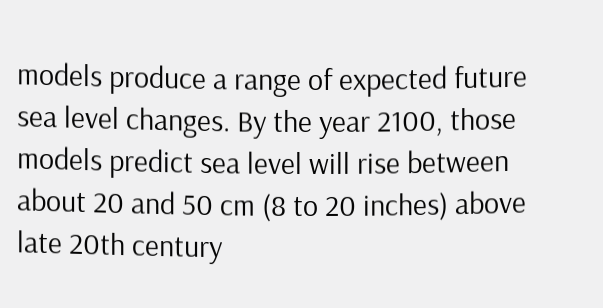models produce a range of expected future sea level changes. By the year 2100, those models predict sea level will rise between about 20 and 50 cm (8 to 20 inches) above late 20th century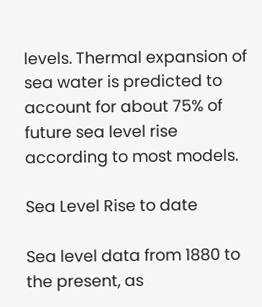levels. Thermal expansion of sea water is predicted to account for about 75% of future sea level rise according to most models.

Sea Level Rise to date

Sea level data from 1880 to the present, as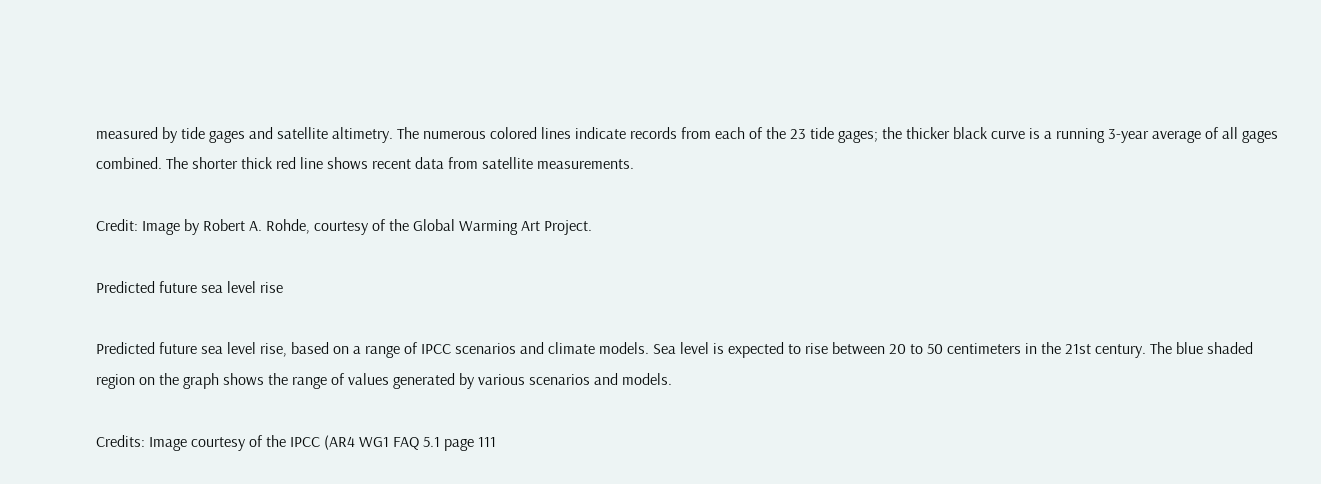measured by tide gages and satellite altimetry. The numerous colored lines indicate records from each of the 23 tide gages; the thicker black curve is a running 3-year average of all gages combined. The shorter thick red line shows recent data from satellite measurements.

Credit: Image by Robert A. Rohde, courtesy of the Global Warming Art Project.

Predicted future sea level rise

Predicted future sea level rise, based on a range of IPCC scenarios and climate models. Sea level is expected to rise between 20 to 50 centimeters in the 21st century. The blue shaded region on the graph shows the range of values generated by various scenarios and models.

Credits: Image courtesy of the IPCC (AR4 WG1 FAQ 5.1 page 111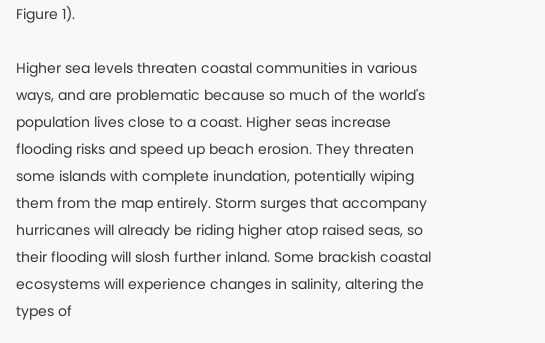Figure 1).

Higher sea levels threaten coastal communities in various ways, and are problematic because so much of the world's population lives close to a coast. Higher seas increase flooding risks and speed up beach erosion. They threaten some islands with complete inundation, potentially wiping them from the map entirely. Storm surges that accompany hurricanes will already be riding higher atop raised seas, so their flooding will slosh further inland. Some brackish coastal ecosystems will experience changes in salinity, altering the types of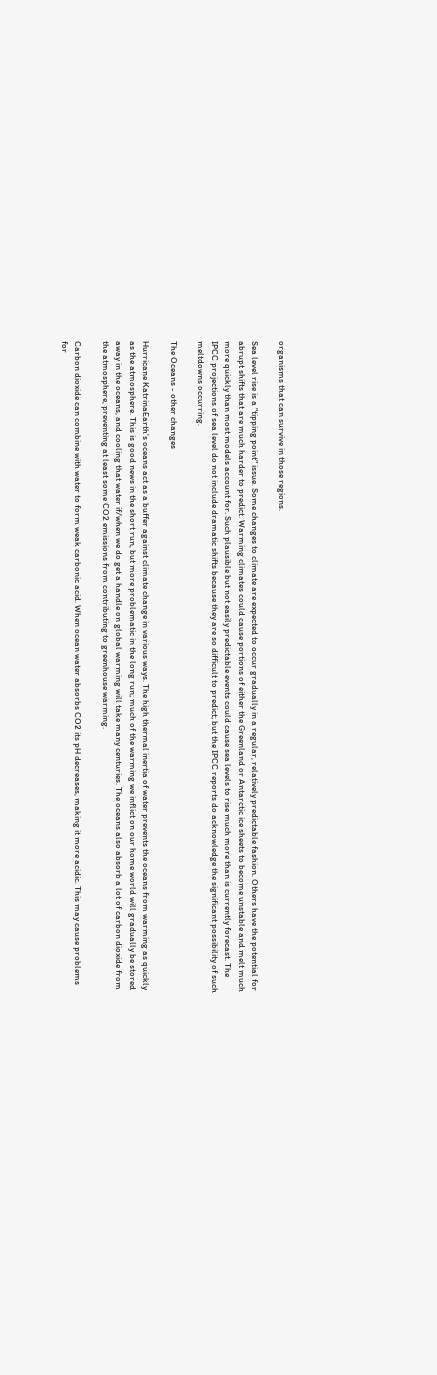organisms that can survive in those regions.

Sea level rise is a "tipping point" issue. Some changes to climate are expected to occur gradually in a regular, relatively predictable fashion. Others have the potential for abrupt shifts that are much harder to predict. Warming climates could cause portions of either the Greenland or Antarctic ice sheets to become unstable and melt much more quickly than most models account for. Such plausible but not easily predictable events could cause sea levels to rise much more than is currently forecast. The IPCC projections of sea level do not include dramatic shifts because they are so difficult to predict; but the IPCC reports do acknowledge the significant possibility of such meltdowns occurring.

The Oceans - other changes

Hurricane KatrinaEarth's oceans act as a buffer against climate change in various ways. The high thermal inertia of water prevents the oceans from warming as quickly as the atmosphere. This is good news in the short run, but more problematic in the long run; much of the warming we inflict on our home world will gradually be stored away in the oceans, and cooling that water if/when we do get a handle on global warming will take many centuries. The oceans also absorb a lot of carbon dioxide from the atmosphere, preventing at least some CO2 emissions from contributing to greenhouse warming.

Carbon dioxide can combine with water to form weak carbonic acid. When ocean water absorbs CO2 its pH decreases, making it more acidic. This may cause problems for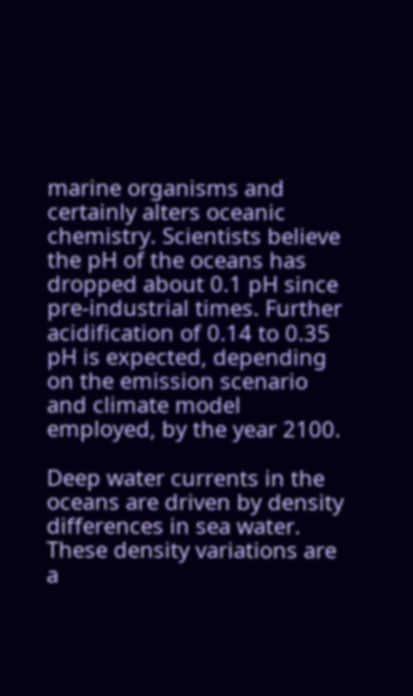marine organisms and certainly alters oceanic chemistry. Scientists believe the pH of the oceans has dropped about 0.1 pH since pre-industrial times. Further acidification of 0.14 to 0.35 pH is expected, depending on the emission scenario and climate model employed, by the year 2100.

Deep water currents in the oceans are driven by density differences in sea water. These density variations are a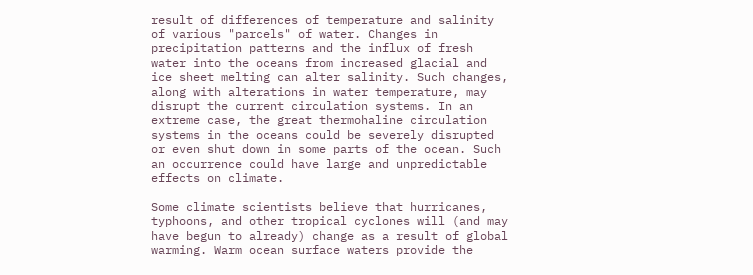result of differences of temperature and salinity of various "parcels" of water. Changes in precipitation patterns and the influx of fresh water into the oceans from increased glacial and ice sheet melting can alter salinity. Such changes, along with alterations in water temperature, may disrupt the current circulation systems. In an extreme case, the great thermohaline circulation systems in the oceans could be severely disrupted or even shut down in some parts of the ocean. Such an occurrence could have large and unpredictable effects on climate.

Some climate scientists believe that hurricanes, typhoons, and other tropical cyclones will (and may have begun to already) change as a result of global warming. Warm ocean surface waters provide the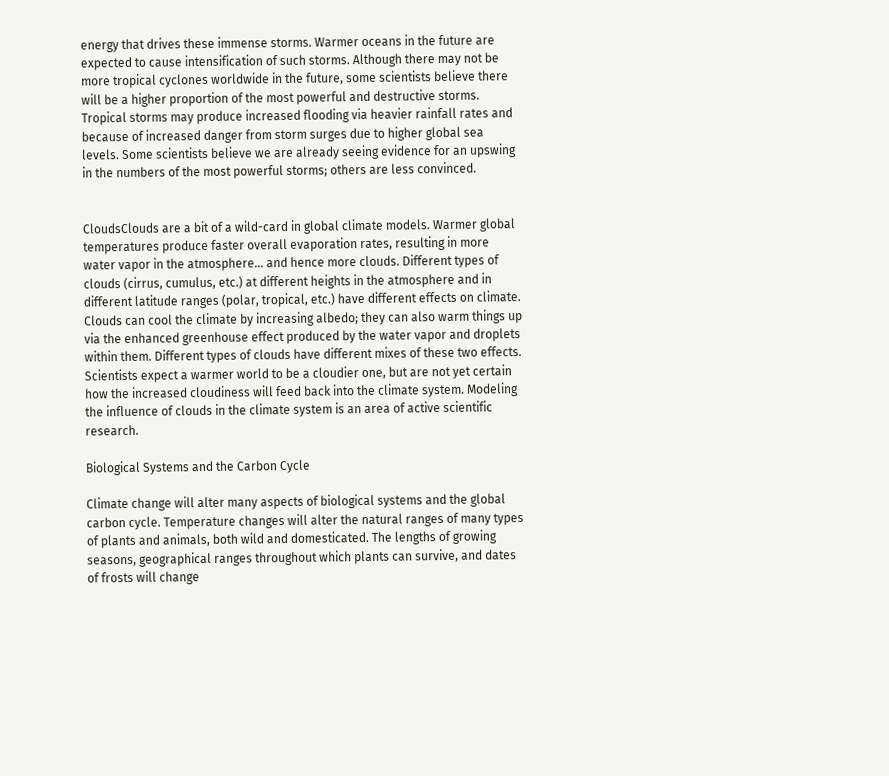energy that drives these immense storms. Warmer oceans in the future are expected to cause intensification of such storms. Although there may not be more tropical cyclones worldwide in the future, some scientists believe there will be a higher proportion of the most powerful and destructive storms. Tropical storms may produce increased flooding via heavier rainfall rates and because of increased danger from storm surges due to higher global sea levels. Some scientists believe we are already seeing evidence for an upswing in the numbers of the most powerful storms; others are less convinced.


CloudsClouds are a bit of a wild-card in global climate models. Warmer global temperatures produce faster overall evaporation rates, resulting in more water vapor in the atmosphere... and hence more clouds. Different types of clouds (cirrus, cumulus, etc.) at different heights in the atmosphere and in different latitude ranges (polar, tropical, etc.) have different effects on climate. Clouds can cool the climate by increasing albedo; they can also warm things up via the enhanced greenhouse effect produced by the water vapor and droplets within them. Different types of clouds have different mixes of these two effects. Scientists expect a warmer world to be a cloudier one, but are not yet certain how the increased cloudiness will feed back into the climate system. Modeling the influence of clouds in the climate system is an area of active scientific research.

Biological Systems and the Carbon Cycle

Climate change will alter many aspects of biological systems and the global carbon cycle. Temperature changes will alter the natural ranges of many types of plants and animals, both wild and domesticated. The lengths of growing seasons, geographical ranges throughout which plants can survive, and dates of frosts will change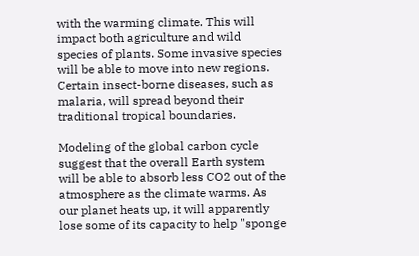with the warming climate. This will impact both agriculture and wild species of plants. Some invasive species will be able to move into new regions. Certain insect-borne diseases, such as malaria, will spread beyond their traditional tropical boundaries.

Modeling of the global carbon cycle suggest that the overall Earth system will be able to absorb less CO2 out of the atmosphere as the climate warms. As our planet heats up, it will apparently lose some of its capacity to help "sponge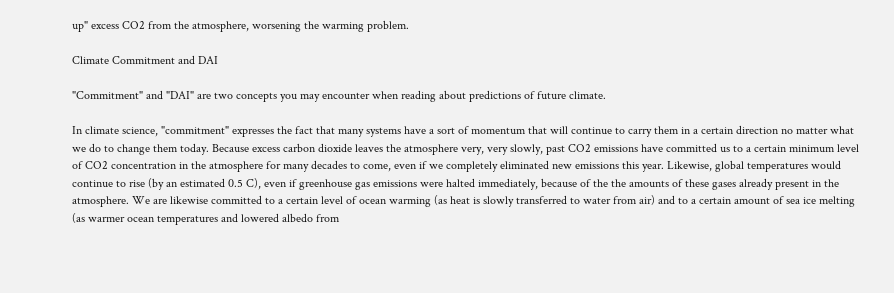up" excess CO2 from the atmosphere, worsening the warming problem.

Climate Commitment and DAI

"Commitment" and "DAI" are two concepts you may encounter when reading about predictions of future climate.

In climate science, "commitment" expresses the fact that many systems have a sort of momentum that will continue to carry them in a certain direction no matter what we do to change them today. Because excess carbon dioxide leaves the atmosphere very, very slowly, past CO2 emissions have committed us to a certain minimum level of CO2 concentration in the atmosphere for many decades to come, even if we completely eliminated new emissions this year. Likewise, global temperatures would continue to rise (by an estimated 0.5 C), even if greenhouse gas emissions were halted immediately, because of the the amounts of these gases already present in the atmosphere. We are likewise committed to a certain level of ocean warming (as heat is slowly transferred to water from air) and to a certain amount of sea ice melting (as warmer ocean temperatures and lowered albedo from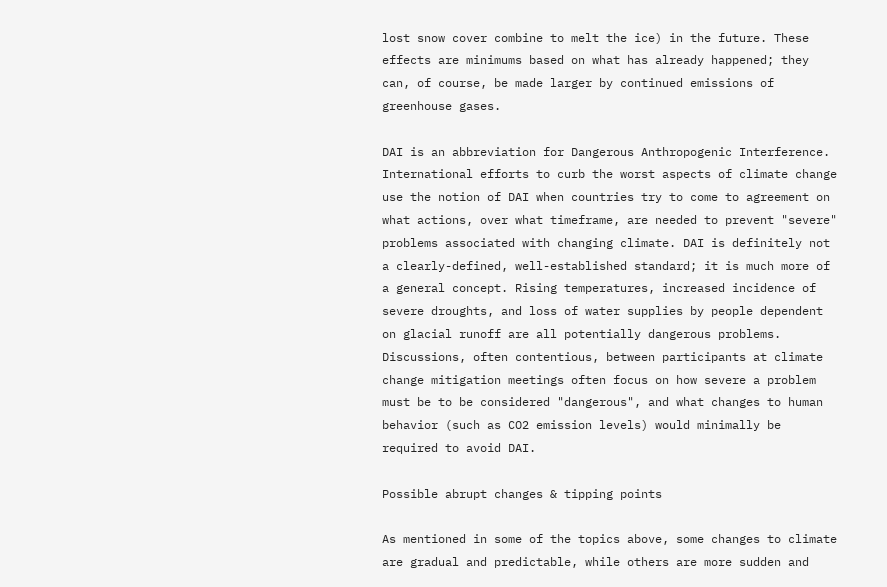lost snow cover combine to melt the ice) in the future. These effects are minimums based on what has already happened; they can, of course, be made larger by continued emissions of greenhouse gases.

DAI is an abbreviation for Dangerous Anthropogenic Interference. International efforts to curb the worst aspects of climate change use the notion of DAI when countries try to come to agreement on what actions, over what timeframe, are needed to prevent "severe" problems associated with changing climate. DAI is definitely not a clearly-defined, well-established standard; it is much more of a general concept. Rising temperatures, increased incidence of severe droughts, and loss of water supplies by people dependent on glacial runoff are all potentially dangerous problems. Discussions, often contentious, between participants at climate change mitigation meetings often focus on how severe a problem must be to be considered "dangerous", and what changes to human behavior (such as CO2 emission levels) would minimally be required to avoid DAI.

Possible abrupt changes & tipping points

As mentioned in some of the topics above, some changes to climate are gradual and predictable, while others are more sudden and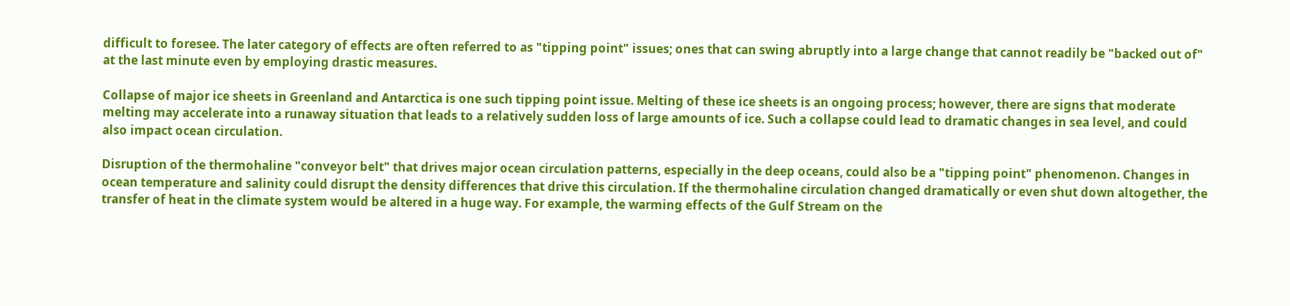difficult to foresee. The later category of effects are often referred to as "tipping point" issues; ones that can swing abruptly into a large change that cannot readily be "backed out of" at the last minute even by employing drastic measures.

Collapse of major ice sheets in Greenland and Antarctica is one such tipping point issue. Melting of these ice sheets is an ongoing process; however, there are signs that moderate melting may accelerate into a runaway situation that leads to a relatively sudden loss of large amounts of ice. Such a collapse could lead to dramatic changes in sea level, and could also impact ocean circulation.

Disruption of the thermohaline "conveyor belt" that drives major ocean circulation patterns, especially in the deep oceans, could also be a "tipping point" phenomenon. Changes in ocean temperature and salinity could disrupt the density differences that drive this circulation. If the thermohaline circulation changed dramatically or even shut down altogether, the transfer of heat in the climate system would be altered in a huge way. For example, the warming effects of the Gulf Stream on the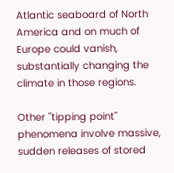Atlantic seaboard of North America and on much of Europe could vanish, substantially changing the climate in those regions.

Other "tipping point" phenomena involve massive, sudden releases of stored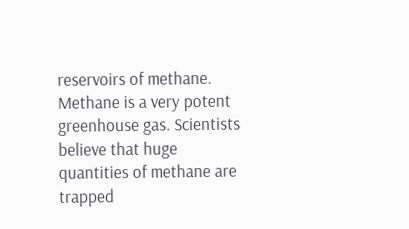reservoirs of methane. Methane is a very potent greenhouse gas. Scientists believe that huge quantities of methane are trapped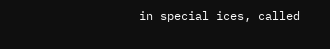in special ices, called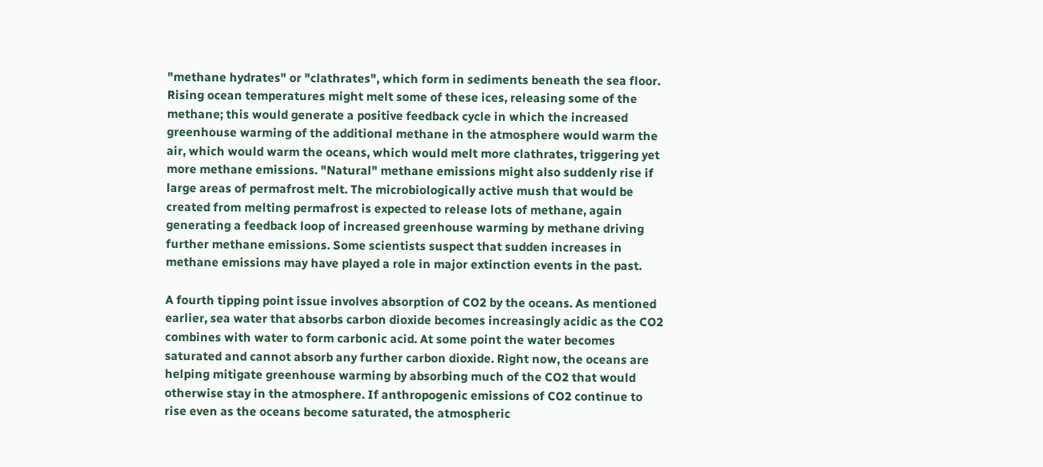"methane hydrates" or "clathrates", which form in sediments beneath the sea floor. Rising ocean temperatures might melt some of these ices, releasing some of the methane; this would generate a positive feedback cycle in which the increased greenhouse warming of the additional methane in the atmosphere would warm the air, which would warm the oceans, which would melt more clathrates, triggering yet more methane emissions. "Natural" methane emissions might also suddenly rise if large areas of permafrost melt. The microbiologically active mush that would be created from melting permafrost is expected to release lots of methane, again generating a feedback loop of increased greenhouse warming by methane driving further methane emissions. Some scientists suspect that sudden increases in methane emissions may have played a role in major extinction events in the past.

A fourth tipping point issue involves absorption of CO2 by the oceans. As mentioned earlier, sea water that absorbs carbon dioxide becomes increasingly acidic as the CO2 combines with water to form carbonic acid. At some point the water becomes saturated and cannot absorb any further carbon dioxide. Right now, the oceans are helping mitigate greenhouse warming by absorbing much of the CO2 that would otherwise stay in the atmosphere. If anthropogenic emissions of CO2 continue to rise even as the oceans become saturated, the atmospheric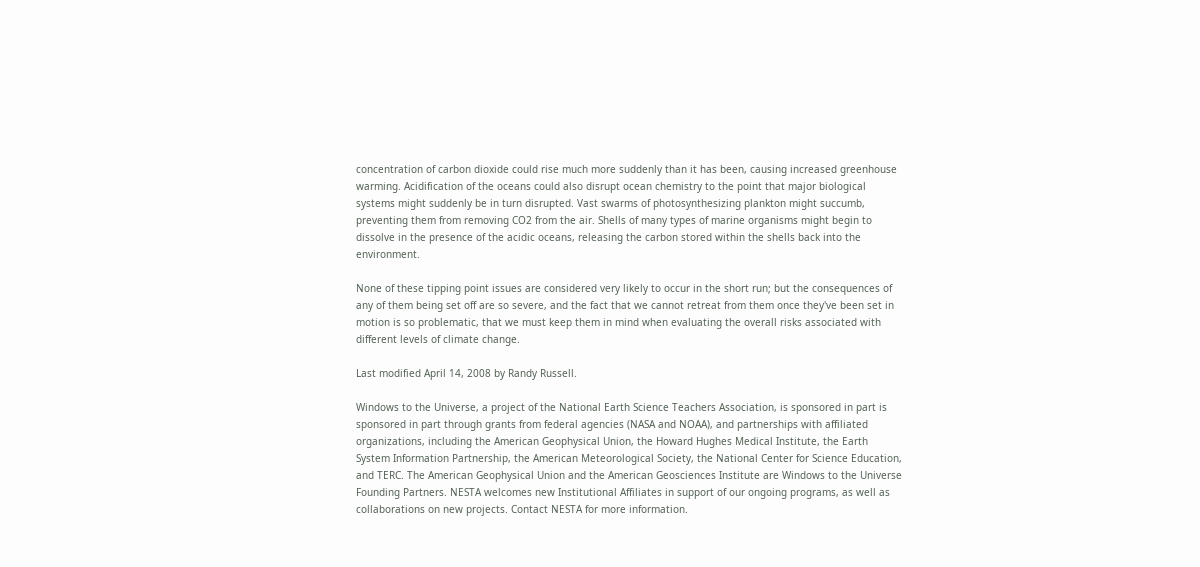concentration of carbon dioxide could rise much more suddenly than it has been, causing increased greenhouse warming. Acidification of the oceans could also disrupt ocean chemistry to the point that major biological systems might suddenly be in turn disrupted. Vast swarms of photosynthesizing plankton might succumb, preventing them from removing CO2 from the air. Shells of many types of marine organisms might begin to dissolve in the presence of the acidic oceans, releasing the carbon stored within the shells back into the environment.

None of these tipping point issues are considered very likely to occur in the short run; but the consequences of any of them being set off are so severe, and the fact that we cannot retreat from them once they've been set in motion is so problematic, that we must keep them in mind when evaluating the overall risks associated with different levels of climate change.

Last modified April 14, 2008 by Randy Russell.

Windows to the Universe, a project of the National Earth Science Teachers Association, is sponsored in part is sponsored in part through grants from federal agencies (NASA and NOAA), and partnerships with affiliated organizations, including the American Geophysical Union, the Howard Hughes Medical Institute, the Earth System Information Partnership, the American Meteorological Society, the National Center for Science Education, and TERC. The American Geophysical Union and the American Geosciences Institute are Windows to the Universe Founding Partners. NESTA welcomes new Institutional Affiliates in support of our ongoing programs, as well as collaborations on new projects. Contact NESTA for more information.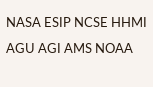NASA ESIP NCSE HHMI AGU AGI AMS NOAA